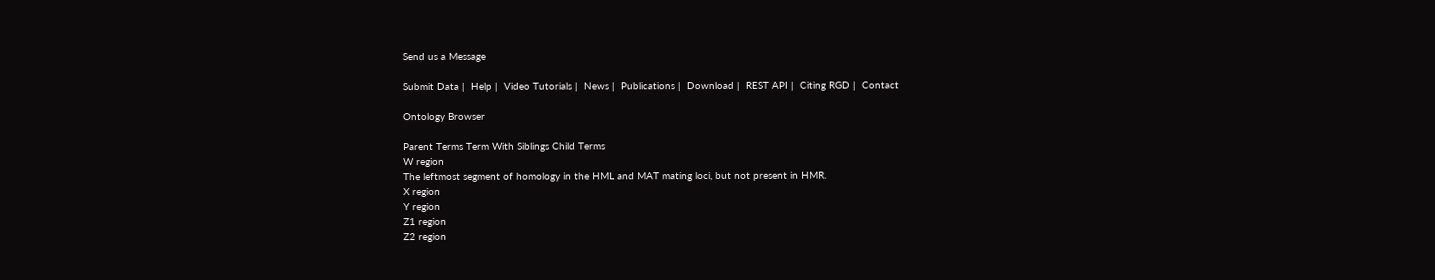Send us a Message

Submit Data |  Help |  Video Tutorials |  News |  Publications |  Download |  REST API |  Citing RGD |  Contact

Ontology Browser

Parent Terms Term With Siblings Child Terms
W region
The leftmost segment of homology in the HML and MAT mating loci, but not present in HMR.
X region
Y region
Z1 region
Z2 region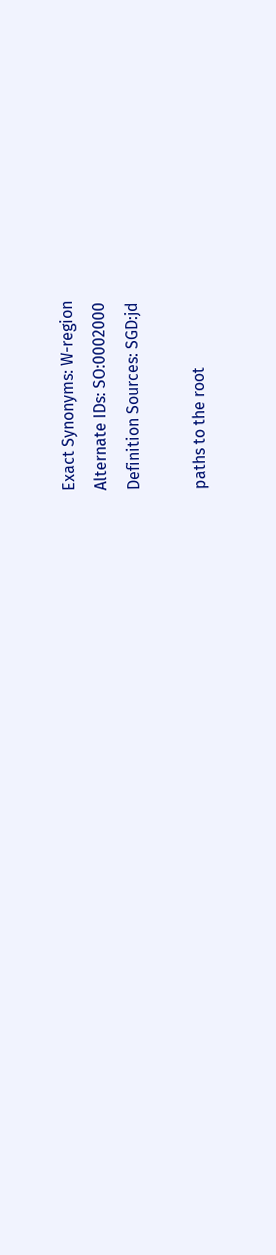Exact Synonyms: W-region
Alternate IDs: SO:0002000
Definition Sources: SGD:jd

paths to the root